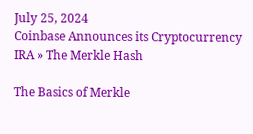July 25, 2024
Coinbase Announces its Cryptocurrency IRA » The Merkle Hash

The Basics of Merkle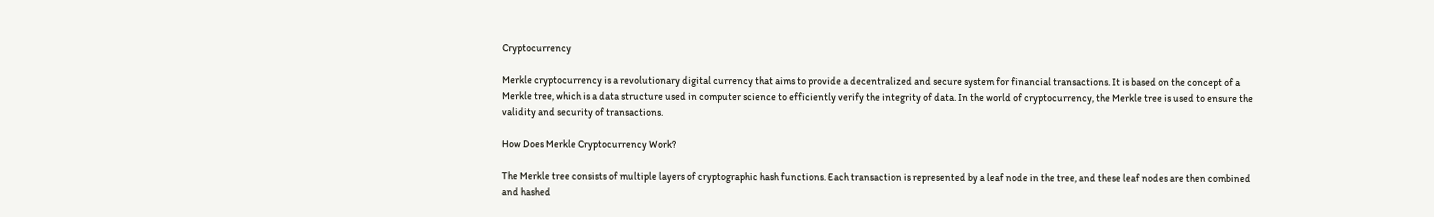Cryptocurrency

Merkle cryptocurrency is a revolutionary digital currency that aims to provide a decentralized and secure system for financial transactions. It is based on the concept of a Merkle tree, which is a data structure used in computer science to efficiently verify the integrity of data. In the world of cryptocurrency, the Merkle tree is used to ensure the validity and security of transactions.

How Does Merkle Cryptocurrency Work?

The Merkle tree consists of multiple layers of cryptographic hash functions. Each transaction is represented by a leaf node in the tree, and these leaf nodes are then combined and hashed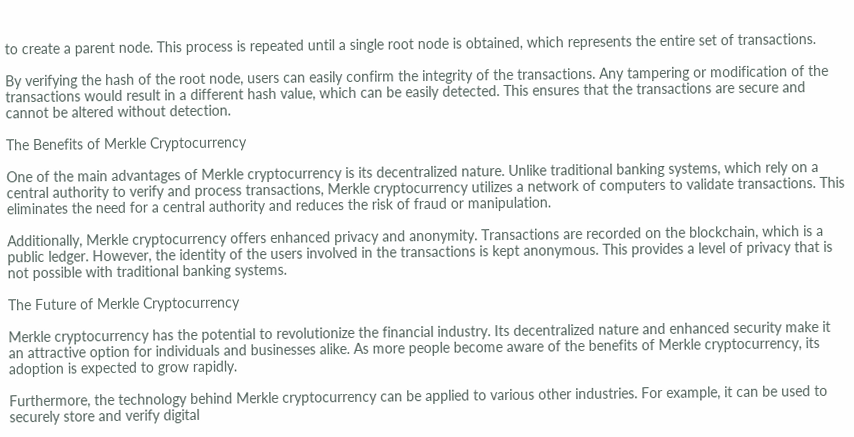to create a parent node. This process is repeated until a single root node is obtained, which represents the entire set of transactions.

By verifying the hash of the root node, users can easily confirm the integrity of the transactions. Any tampering or modification of the transactions would result in a different hash value, which can be easily detected. This ensures that the transactions are secure and cannot be altered without detection.

The Benefits of Merkle Cryptocurrency

One of the main advantages of Merkle cryptocurrency is its decentralized nature. Unlike traditional banking systems, which rely on a central authority to verify and process transactions, Merkle cryptocurrency utilizes a network of computers to validate transactions. This eliminates the need for a central authority and reduces the risk of fraud or manipulation.

Additionally, Merkle cryptocurrency offers enhanced privacy and anonymity. Transactions are recorded on the blockchain, which is a public ledger. However, the identity of the users involved in the transactions is kept anonymous. This provides a level of privacy that is not possible with traditional banking systems.

The Future of Merkle Cryptocurrency

Merkle cryptocurrency has the potential to revolutionize the financial industry. Its decentralized nature and enhanced security make it an attractive option for individuals and businesses alike. As more people become aware of the benefits of Merkle cryptocurrency, its adoption is expected to grow rapidly.

Furthermore, the technology behind Merkle cryptocurrency can be applied to various other industries. For example, it can be used to securely store and verify digital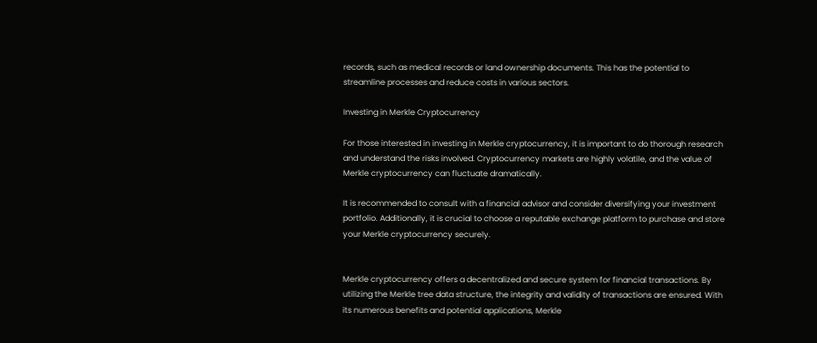records, such as medical records or land ownership documents. This has the potential to streamline processes and reduce costs in various sectors.

Investing in Merkle Cryptocurrency

For those interested in investing in Merkle cryptocurrency, it is important to do thorough research and understand the risks involved. Cryptocurrency markets are highly volatile, and the value of Merkle cryptocurrency can fluctuate dramatically.

It is recommended to consult with a financial advisor and consider diversifying your investment portfolio. Additionally, it is crucial to choose a reputable exchange platform to purchase and store your Merkle cryptocurrency securely.


Merkle cryptocurrency offers a decentralized and secure system for financial transactions. By utilizing the Merkle tree data structure, the integrity and validity of transactions are ensured. With its numerous benefits and potential applications, Merkle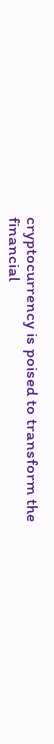cryptocurrency is poised to transform the financial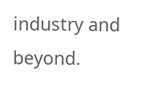industry and beyond.